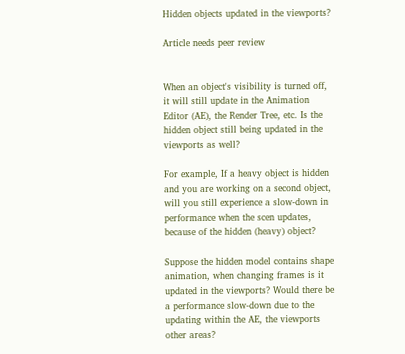Hidden objects updated in the viewports?

Article needs peer review


When an object's visibility is turned off, it will still update in the Animation Editor (AE), the Render Tree, etc. Is the hidden object still being updated in the viewports as well?

For example, If a heavy object is hidden and you are working on a second object, will you still experience a slow-down in performance when the scen updates, because of the hidden (heavy) object?

Suppose the hidden model contains shape animation, when changing frames is it updated in the viewports? Would there be a performance slow-down due to the updating within the AE, the viewports other areas?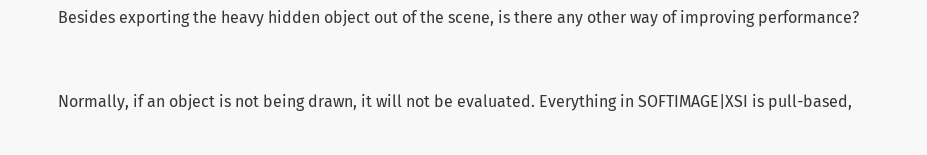Besides exporting the heavy hidden object out of the scene, is there any other way of improving performance?


Normally, if an object is not being drawn, it will not be evaluated. Everything in SOFTIMAGE|XSI is pull-based,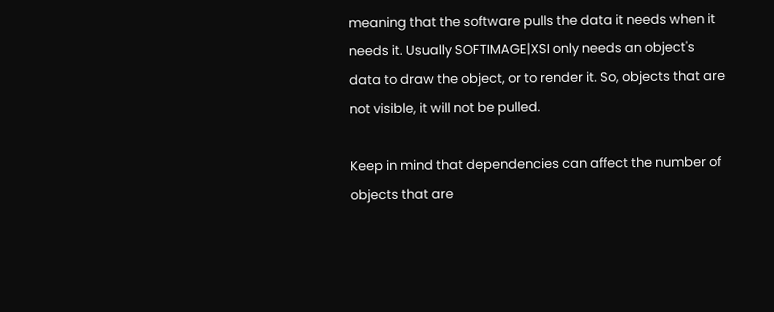meaning that the software pulls the data it needs when it needs it. Usually SOFTIMAGE|XSI only needs an object's data to draw the object, or to render it. So, objects that are not visible, it will not be pulled.

Keep in mind that dependencies can affect the number of objects that are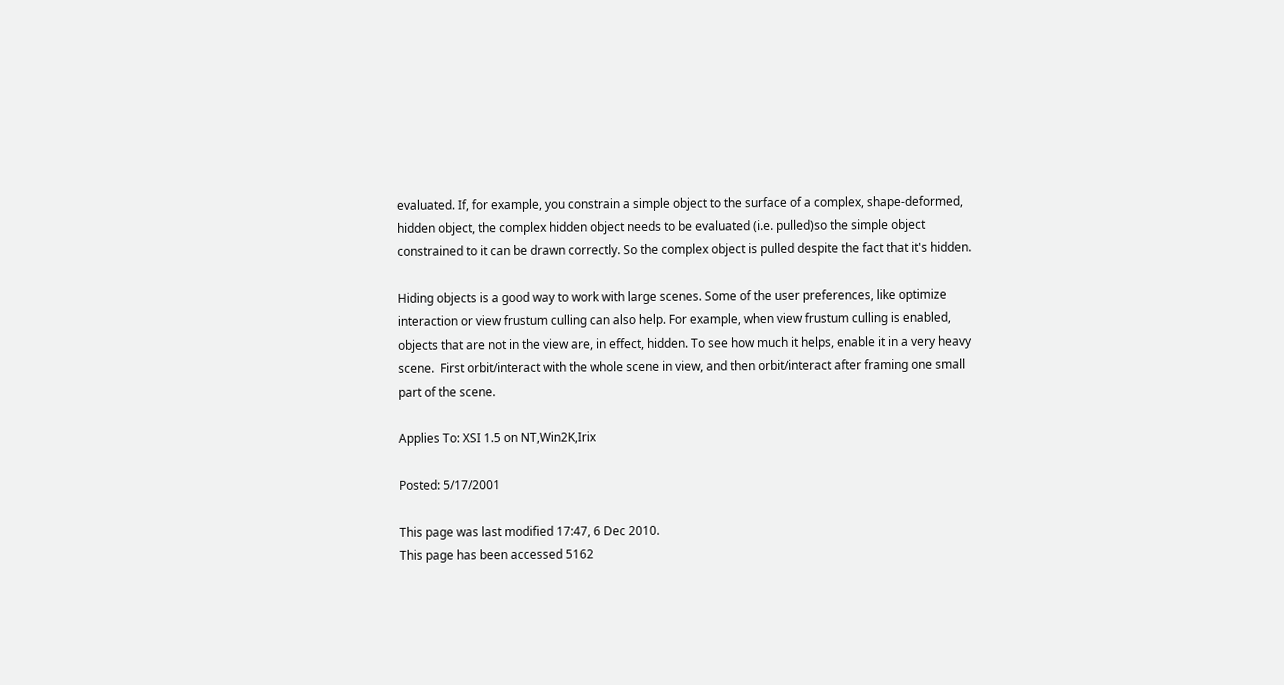evaluated. If, for example, you constrain a simple object to the surface of a complex, shape-deformed, hidden object, the complex hidden object needs to be evaluated (i.e. pulled)so the simple object constrained to it can be drawn correctly. So the complex object is pulled despite the fact that it's hidden.

Hiding objects is a good way to work with large scenes. Some of the user preferences, like optimize interaction or view frustum culling can also help. For example, when view frustum culling is enabled, objects that are not in the view are, in effect, hidden. To see how much it helps, enable it in a very heavy scene.  First orbit/interact with the whole scene in view, and then orbit/interact after framing one small part of the scene.

Applies To: XSI 1.5 on NT,Win2K,Irix

Posted: 5/17/2001

This page was last modified 17:47, 6 Dec 2010.
This page has been accessed 5162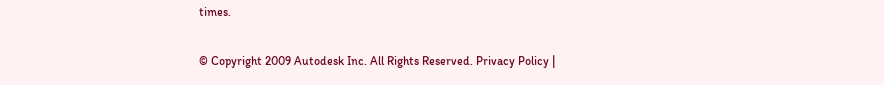times.

© Copyright 2009 Autodesk Inc. All Rights Reserved. Privacy Policy |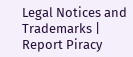Legal Notices and Trademarks | Report Piracy